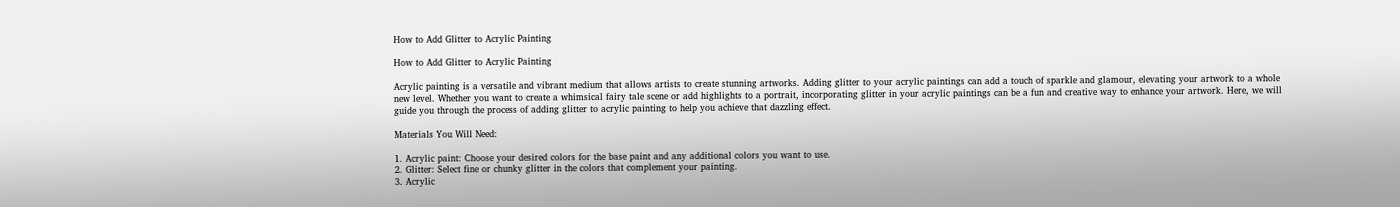How to Add Glitter to Acrylic Painting

How to Add Glitter to Acrylic Painting

Acrylic painting is a versatile and vibrant medium that allows artists to create stunning artworks. Adding glitter to your acrylic paintings can add a touch of sparkle and glamour, elevating your artwork to a whole new level. Whether you want to create a whimsical fairy tale scene or add highlights to a portrait, incorporating glitter in your acrylic paintings can be a fun and creative way to enhance your artwork. Here, we will guide you through the process of adding glitter to acrylic painting to help you achieve that dazzling effect.

Materials You Will Need:

1. Acrylic paint: Choose your desired colors for the base paint and any additional colors you want to use.
2. Glitter: Select fine or chunky glitter in the colors that complement your painting.
3. Acrylic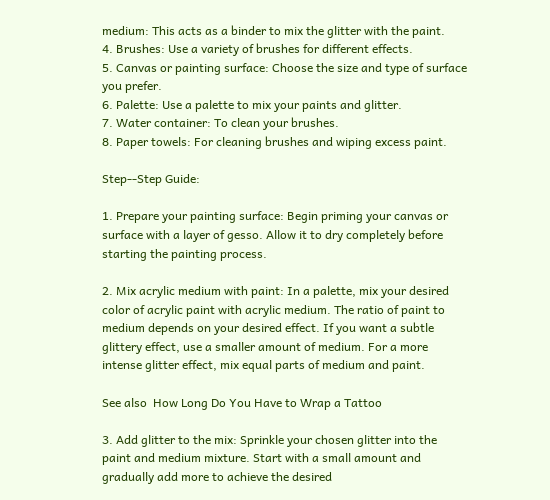medium: This acts as a binder to mix the glitter with the paint.
4. Brushes: Use a variety of brushes for different effects.
5. Canvas or painting surface: Choose the size and type of surface you prefer.
6. Palette: Use a palette to mix your paints and glitter.
7. Water container: To clean your brushes.
8. Paper towels: For cleaning brushes and wiping excess paint.

Step--Step Guide:

1. Prepare your painting surface: Begin priming your canvas or surface with a layer of gesso. Allow it to dry completely before starting the painting process.

2. Mix acrylic medium with paint: In a palette, mix your desired color of acrylic paint with acrylic medium. The ratio of paint to medium depends on your desired effect. If you want a subtle glittery effect, use a smaller amount of medium. For a more intense glitter effect, mix equal parts of medium and paint.

See also  How Long Do You Have to Wrap a Tattoo

3. Add glitter to the mix: Sprinkle your chosen glitter into the paint and medium mixture. Start with a small amount and gradually add more to achieve the desired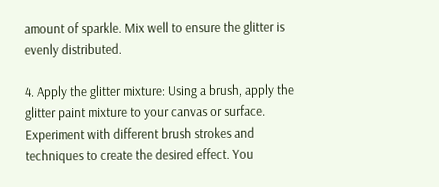amount of sparkle. Mix well to ensure the glitter is evenly distributed.

4. Apply the glitter mixture: Using a brush, apply the glitter paint mixture to your canvas or surface. Experiment with different brush strokes and techniques to create the desired effect. You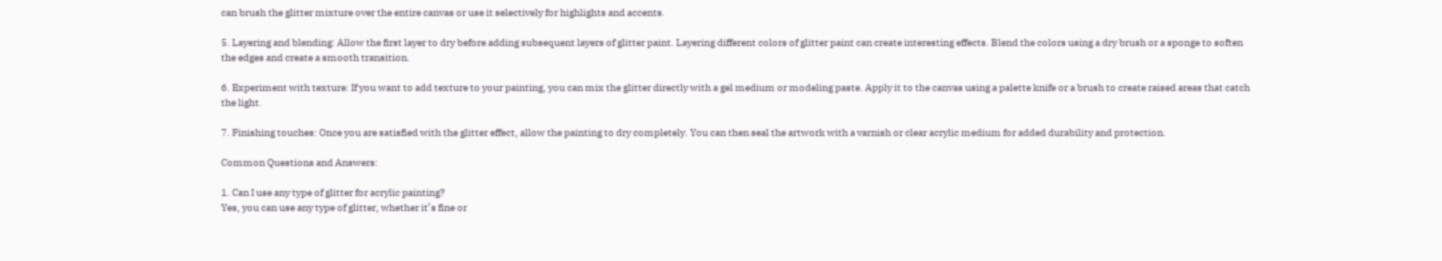can brush the glitter mixture over the entire canvas or use it selectively for highlights and accents.

5. Layering and blending: Allow the first layer to dry before adding subsequent layers of glitter paint. Layering different colors of glitter paint can create interesting effects. Blend the colors using a dry brush or a sponge to soften the edges and create a smooth transition.

6. Experiment with texture: If you want to add texture to your painting, you can mix the glitter directly with a gel medium or modeling paste. Apply it to the canvas using a palette knife or a brush to create raised areas that catch the light.

7. Finishing touches: Once you are satisfied with the glitter effect, allow the painting to dry completely. You can then seal the artwork with a varnish or clear acrylic medium for added durability and protection.

Common Questions and Answers:

1. Can I use any type of glitter for acrylic painting?
Yes, you can use any type of glitter, whether it’s fine or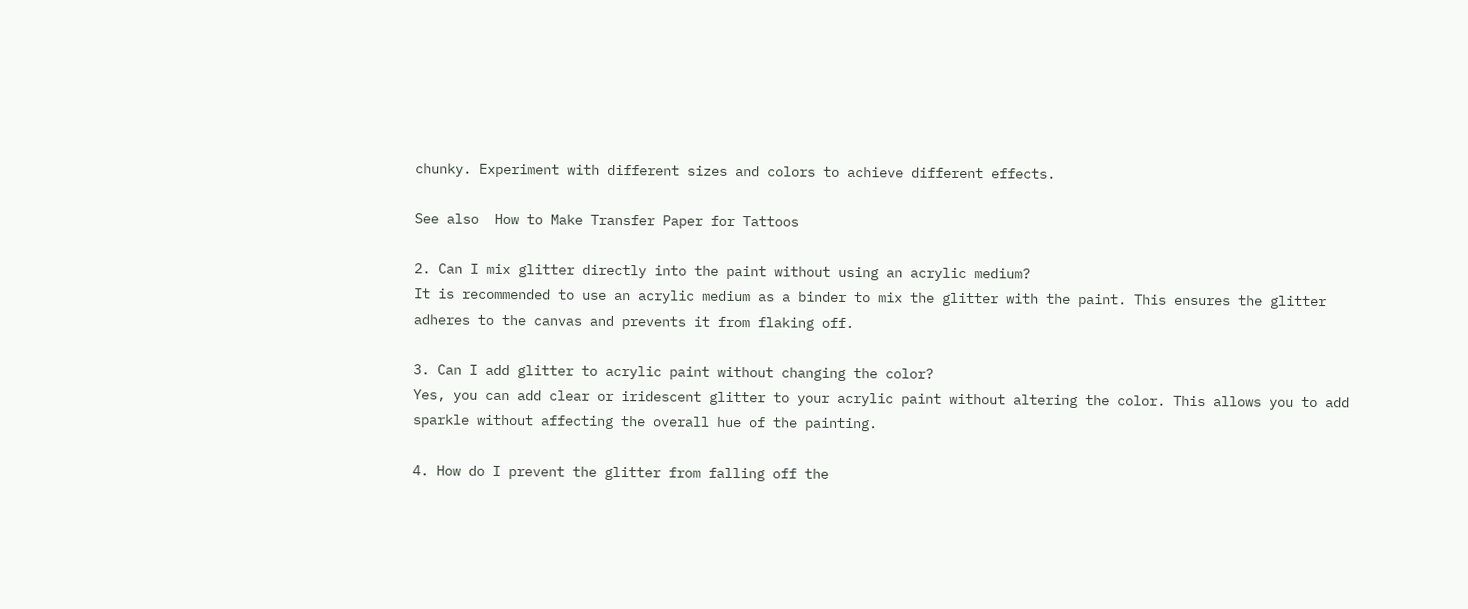chunky. Experiment with different sizes and colors to achieve different effects.

See also  How to Make Transfer Paper for Tattoos

2. Can I mix glitter directly into the paint without using an acrylic medium?
It is recommended to use an acrylic medium as a binder to mix the glitter with the paint. This ensures the glitter adheres to the canvas and prevents it from flaking off.

3. Can I add glitter to acrylic paint without changing the color?
Yes, you can add clear or iridescent glitter to your acrylic paint without altering the color. This allows you to add sparkle without affecting the overall hue of the painting.

4. How do I prevent the glitter from falling off the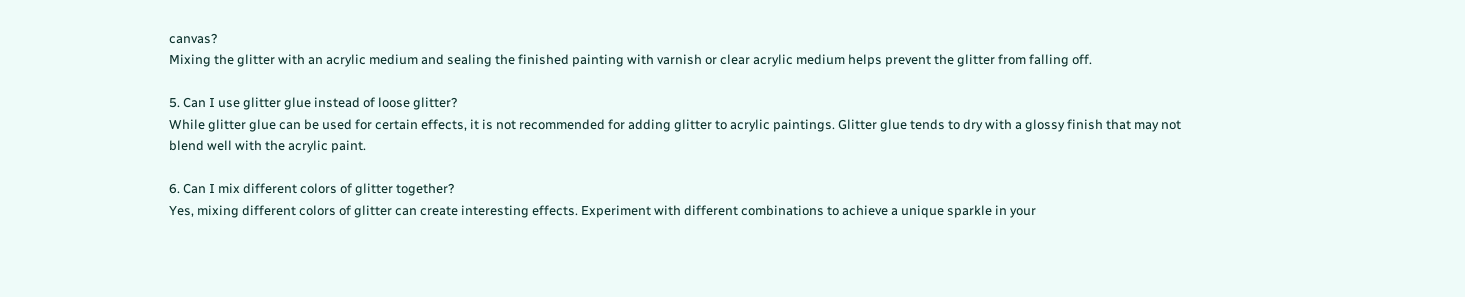canvas?
Mixing the glitter with an acrylic medium and sealing the finished painting with varnish or clear acrylic medium helps prevent the glitter from falling off.

5. Can I use glitter glue instead of loose glitter?
While glitter glue can be used for certain effects, it is not recommended for adding glitter to acrylic paintings. Glitter glue tends to dry with a glossy finish that may not blend well with the acrylic paint.

6. Can I mix different colors of glitter together?
Yes, mixing different colors of glitter can create interesting effects. Experiment with different combinations to achieve a unique sparkle in your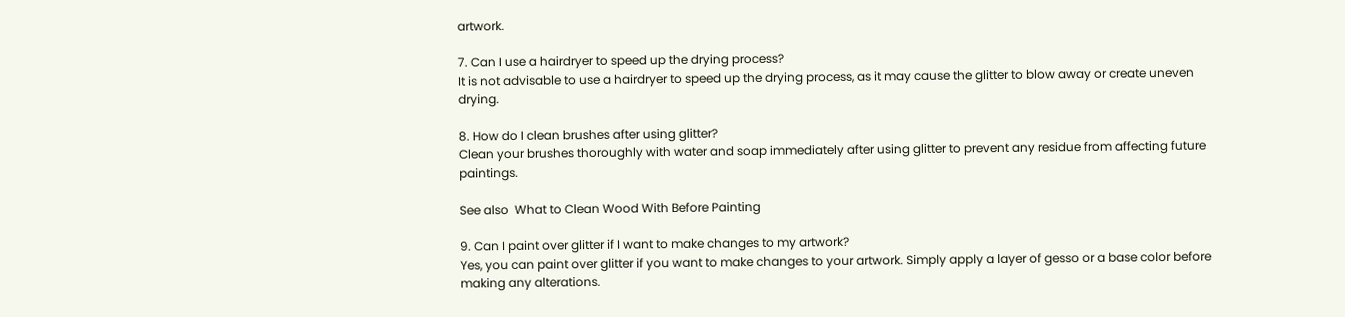artwork.

7. Can I use a hairdryer to speed up the drying process?
It is not advisable to use a hairdryer to speed up the drying process, as it may cause the glitter to blow away or create uneven drying.

8. How do I clean brushes after using glitter?
Clean your brushes thoroughly with water and soap immediately after using glitter to prevent any residue from affecting future paintings.

See also  What to Clean Wood With Before Painting

9. Can I paint over glitter if I want to make changes to my artwork?
Yes, you can paint over glitter if you want to make changes to your artwork. Simply apply a layer of gesso or a base color before making any alterations.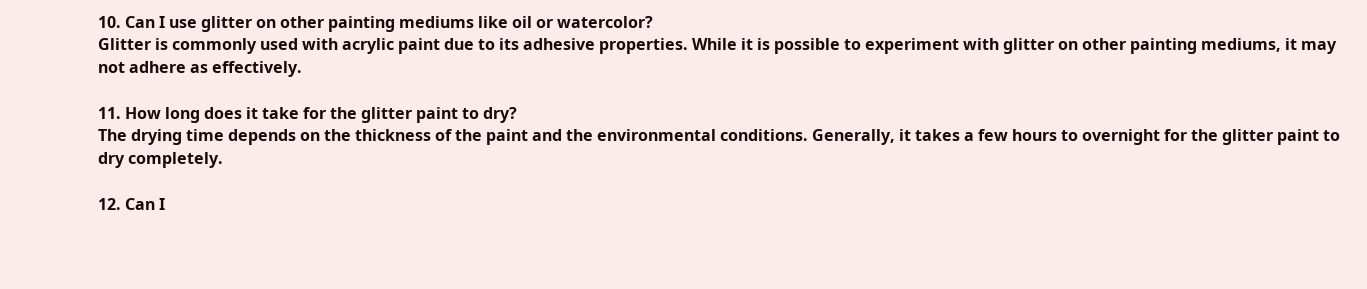10. Can I use glitter on other painting mediums like oil or watercolor?
Glitter is commonly used with acrylic paint due to its adhesive properties. While it is possible to experiment with glitter on other painting mediums, it may not adhere as effectively.

11. How long does it take for the glitter paint to dry?
The drying time depends on the thickness of the paint and the environmental conditions. Generally, it takes a few hours to overnight for the glitter paint to dry completely.

12. Can I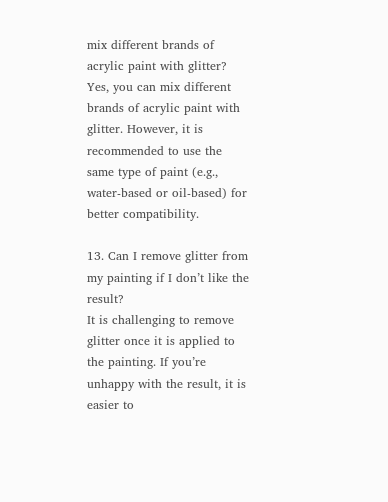mix different brands of acrylic paint with glitter?
Yes, you can mix different brands of acrylic paint with glitter. However, it is recommended to use the same type of paint (e.g., water-based or oil-based) for better compatibility.

13. Can I remove glitter from my painting if I don’t like the result?
It is challenging to remove glitter once it is applied to the painting. If you’re unhappy with the result, it is easier to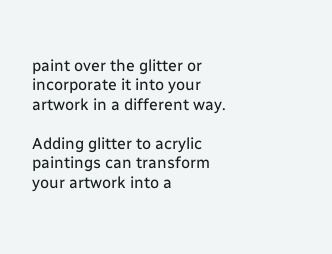paint over the glitter or incorporate it into your artwork in a different way.

Adding glitter to acrylic paintings can transform your artwork into a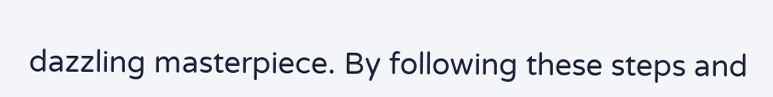dazzling masterpiece. By following these steps and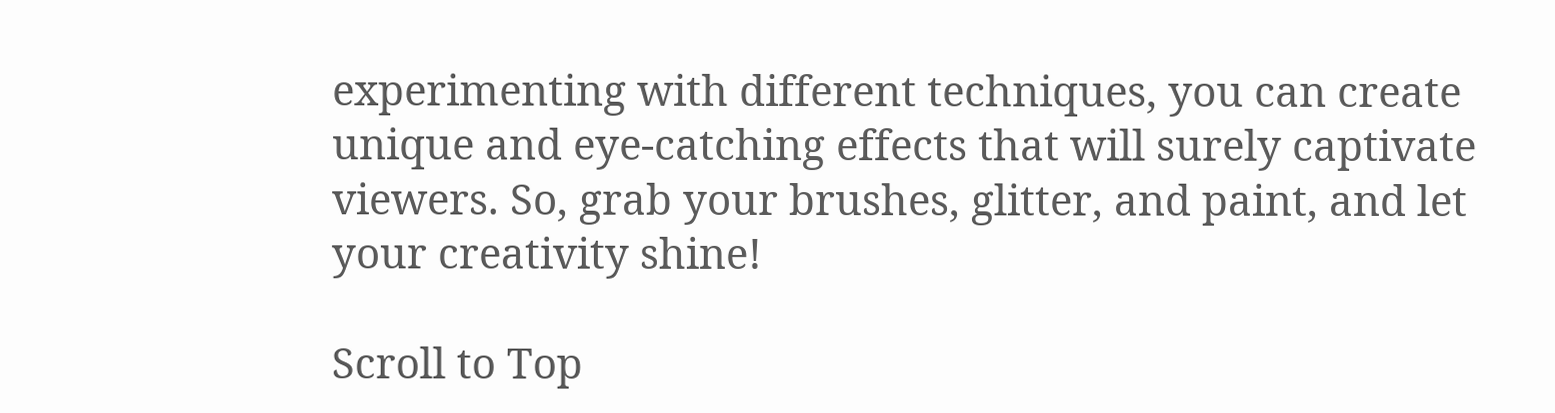experimenting with different techniques, you can create unique and eye-catching effects that will surely captivate viewers. So, grab your brushes, glitter, and paint, and let your creativity shine!

Scroll to Top